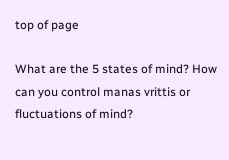top of page

What are the 5 states of mind? How can you control manas vrittis or fluctuations of mind?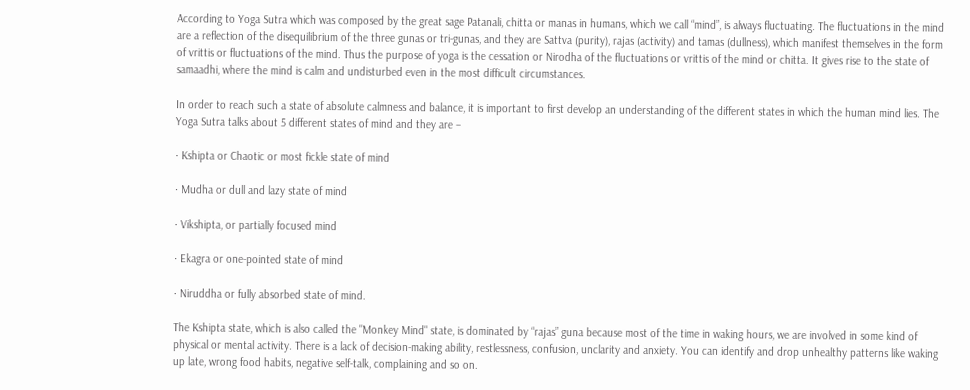According to Yoga Sutra which was composed by the great sage Patanali, chitta or manas in humans, which we call “mind”, is always fluctuating. The fluctuations in the mind are a reflection of the disequilibrium of the three gunas or tri-gunas, and they are Sattva (purity), rajas (activity) and tamas (dullness), which manifest themselves in the form of vrittis or fluctuations of the mind. Thus the purpose of yoga is the cessation or Nirodha of the fluctuations or vrittis of the mind or chitta. It gives rise to the state of samaadhi, where the mind is calm and undisturbed even in the most difficult circumstances.

In order to reach such a state of absolute calmness and balance, it is important to first develop an understanding of the different states in which the human mind lies. The Yoga Sutra talks about 5 different states of mind and they are –

· Kshipta or Chaotic or most fickle state of mind

· Mudha or dull and lazy state of mind

· Vikshipta, or partially focused mind

· Ekagra or one-pointed state of mind

· Niruddha or fully absorbed state of mind.

The Kshipta state, which is also called the "Monkey Mind" state, is dominated by “rajas” guna because most of the time in waking hours, we are involved in some kind of physical or mental activity. There is a lack of decision-making ability, restlessness, confusion, unclarity and anxiety. You can identify and drop unhealthy patterns like waking up late, wrong food habits, negative self-talk, complaining and so on.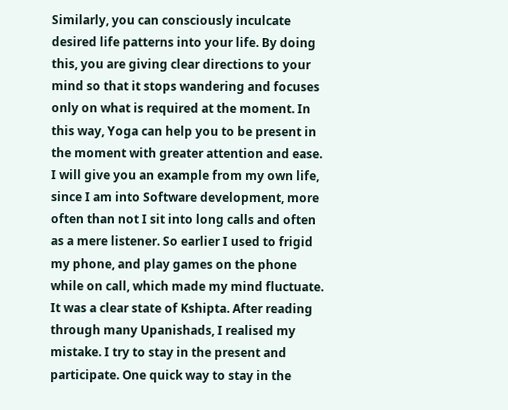Similarly, you can consciously inculcate desired life patterns into your life. By doing this, you are giving clear directions to your mind so that it stops wandering and focuses only on what is required at the moment. In this way, Yoga can help you to be present in the moment with greater attention and ease. I will give you an example from my own life, since I am into Software development, more often than not I sit into long calls and often as a mere listener. So earlier I used to frigid my phone, and play games on the phone while on call, which made my mind fluctuate. It was a clear state of Kshipta. After reading through many Upanishads, I realised my mistake. I try to stay in the present and participate. One quick way to stay in the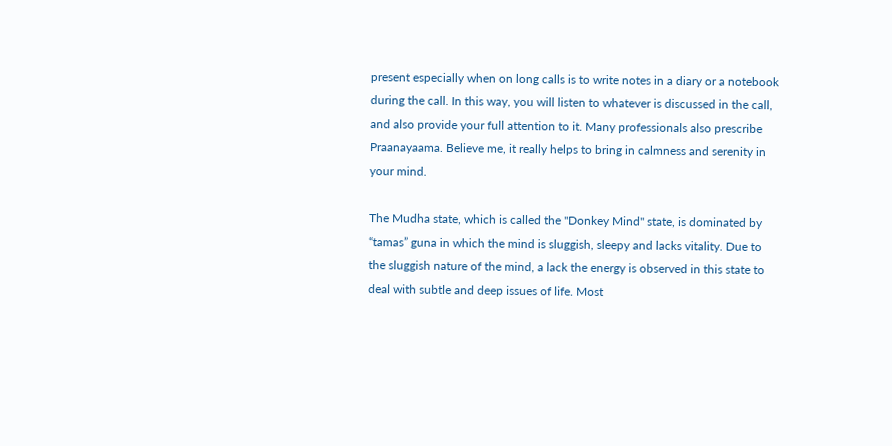present especially when on long calls is to write notes in a diary or a notebook during the call. In this way, you will listen to whatever is discussed in the call, and also provide your full attention to it. Many professionals also prescribe Praanayaama. Believe me, it really helps to bring in calmness and serenity in your mind.

The Mudha state, which is called the "Donkey Mind" state, is dominated by “tamas” guna in which the mind is sluggish, sleepy and lacks vitality. Due to the sluggish nature of the mind, a lack the energy is observed in this state to deal with subtle and deep issues of life. Most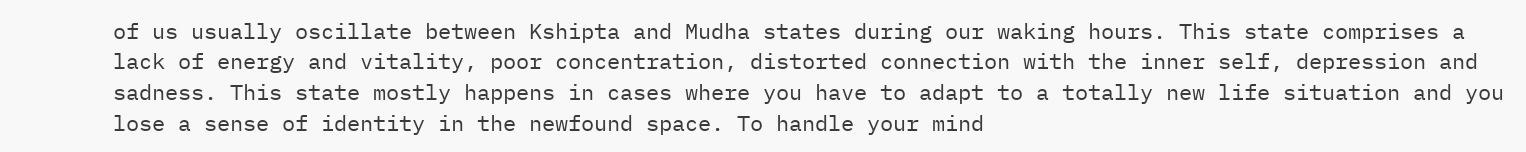of us usually oscillate between Kshipta and Mudha states during our waking hours. This state comprises a lack of energy and vitality, poor concentration, distorted connection with the inner self, depression and sadness. This state mostly happens in cases where you have to adapt to a totally new life situation and you lose a sense of identity in the newfound space. To handle your mind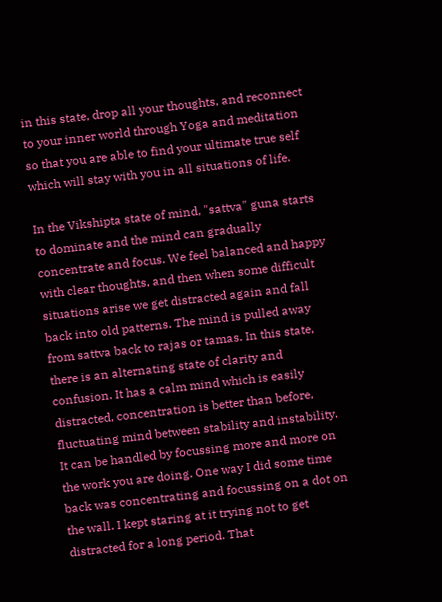in this state, drop all your thoughts, and reconnect to your inner world through Yoga and meditation so that you are able to find your ultimate true self which will stay with you in all situations of life.

In the Vikshipta state of mind, "sattva" guna starts to dominate and the mind can gradually concentrate and focus. We feel balanced and happy with clear thoughts, and then when some difficult situations arise we get distracted again and fall back into old patterns. The mind is pulled away from sattva back to rajas or tamas. In this state, there is an alternating state of clarity and confusion. It has a calm mind which is easily distracted, concentration is better than before, fluctuating mind between stability and instability. It can be handled by focussing more and more on the work you are doing. One way I did some time back was concentrating and focussing on a dot on the wall. I kept staring at it trying not to get distracted for a long period. That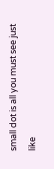small dot is all you must see just like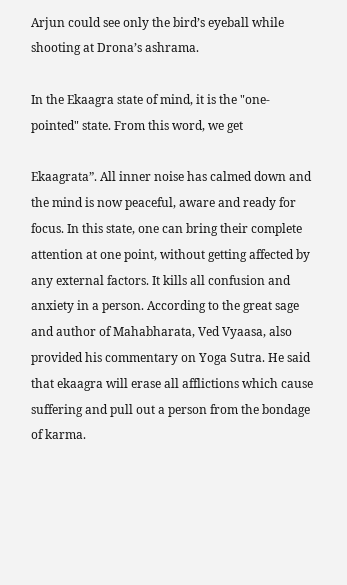Arjun could see only the bird’s eyeball while shooting at Drona’s ashrama.

In the Ekaagra state of mind, it is the "one-pointed" state. From this word, we get

Ekaagrata”. All inner noise has calmed down and the mind is now peaceful, aware and ready for focus. In this state, one can bring their complete attention at one point, without getting affected by any external factors. It kills all confusion and anxiety in a person. According to the great sage and author of Mahabharata, Ved Vyaasa, also provided his commentary on Yoga Sutra. He said that ekaagra will erase all afflictions which cause suffering and pull out a person from the bondage of karma.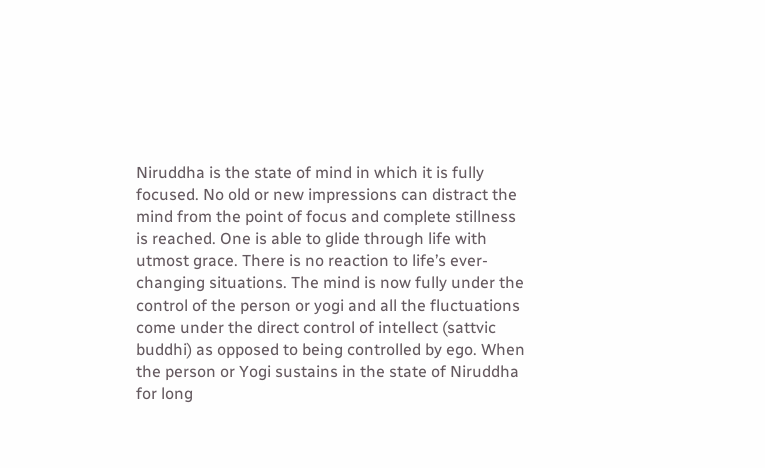Niruddha is the state of mind in which it is fully focused. No old or new impressions can distract the mind from the point of focus and complete stillness is reached. One is able to glide through life with utmost grace. There is no reaction to life’s ever-changing situations. The mind is now fully under the control of the person or yogi and all the fluctuations come under the direct control of intellect (sattvic buddhi) as opposed to being controlled by ego. When the person or Yogi sustains in the state of Niruddha for long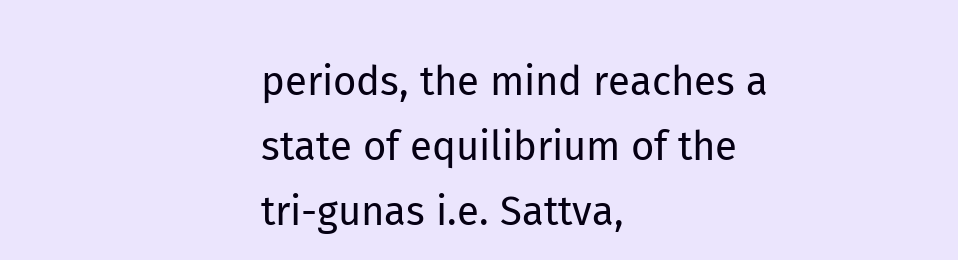periods, the mind reaches a state of equilibrium of the tri-gunas i.e. Sattva,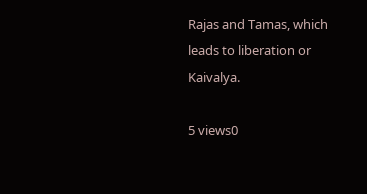Rajas and Tamas, which leads to liberation or Kaivalya.

5 views0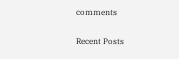comments

Recent Posts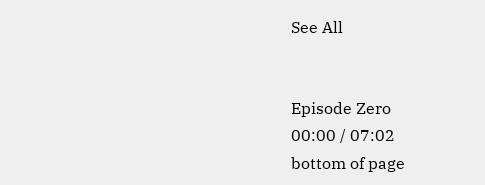See All


Episode Zero
00:00 / 07:02
bottom of page